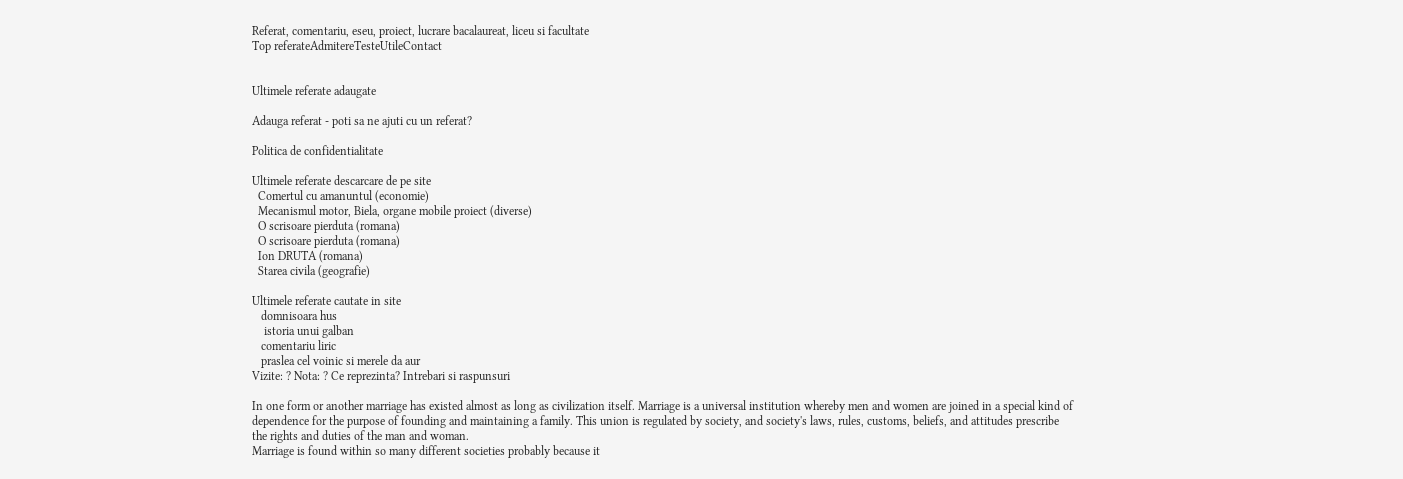Referat, comentariu, eseu, proiect, lucrare bacalaureat, liceu si facultate
Top referateAdmitereTesteUtileContact


Ultimele referate adaugate

Adauga referat - poti sa ne ajuti cu un referat?

Politica de confidentialitate

Ultimele referate descarcare de pe site
  Comertul cu amanuntul (economie)
  Mecanismul motor, Biela, organe mobile proiect (diverse)
  O scrisoare pierduta (romana)
  O scrisoare pierduta (romana)
  Ion DRUTA (romana)
  Starea civila (geografie)

Ultimele referate cautate in site
   domnisoara hus
    istoria unui galban
   comentariu liric
   praslea cel voinic si merele da aur
Vizite: ? Nota: ? Ce reprezinta? Intrebari si raspunsuri

In one form or another marriage has existed almost as long as civilization itself. Marriage is a universal institution whereby men and women are joined in a special kind of dependence for the purpose of founding and maintaining a family. This union is regulated by society, and society's laws, rules, customs, beliefs, and attitudes prescribe the rights and duties of the man and woman.
Marriage is found within so many different societies probably because it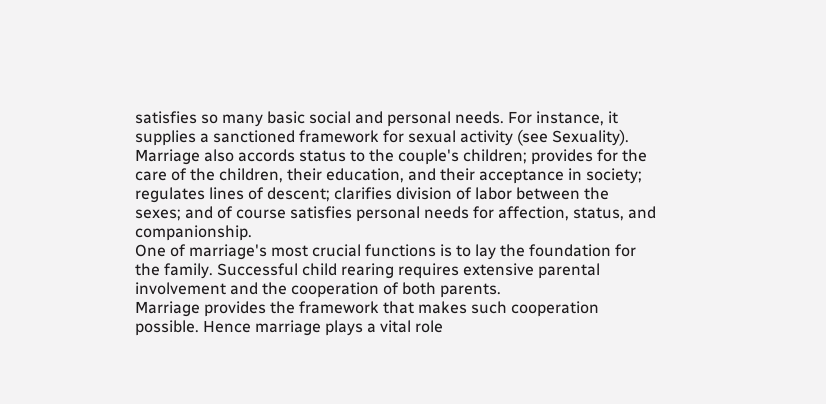satisfies so many basic social and personal needs. For instance, it supplies a sanctioned framework for sexual activity (see Sexuality). Marriage also accords status to the couple's children; provides for the care of the children, their education, and their acceptance in society; regulates lines of descent; clarifies division of labor between the sexes; and of course satisfies personal needs for affection, status, and companionship.
One of marriage's most crucial functions is to lay the foundation for the family. Successful child rearing requires extensive parental involvement and the cooperation of both parents.
Marriage provides the framework that makes such cooperation possible. Hence marriage plays a vital role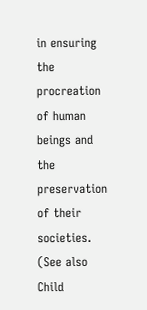in ensuring the procreation of human beings and the preservation of their societies. (See also Child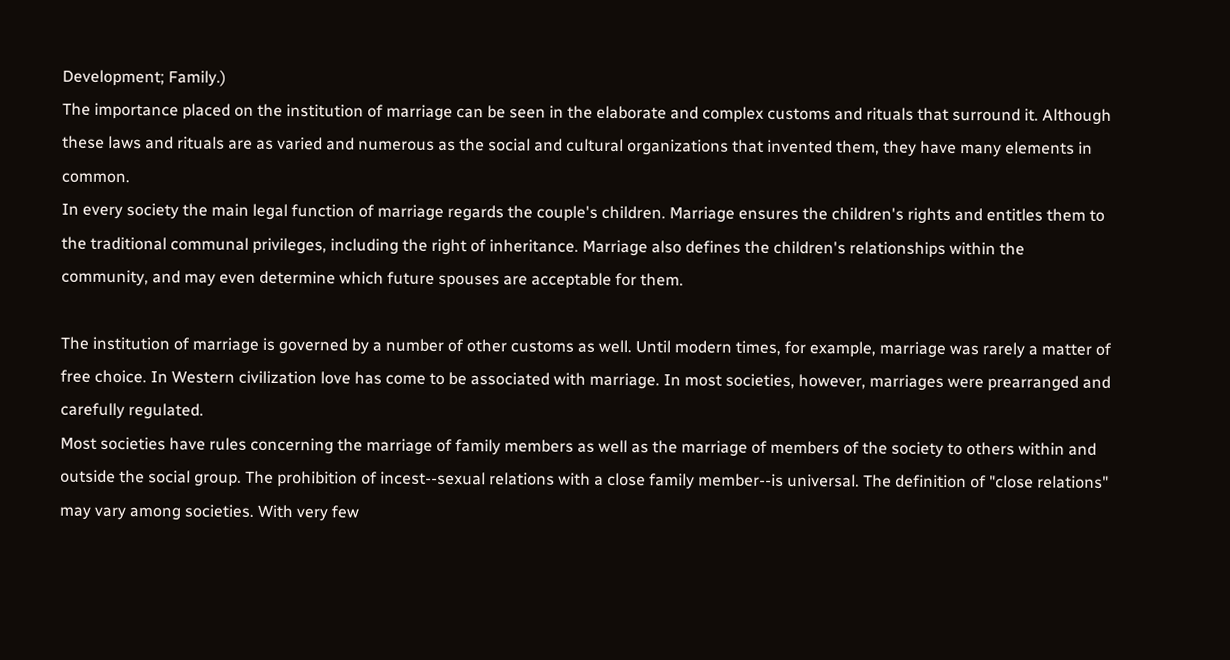Development; Family.)
The importance placed on the institution of marriage can be seen in the elaborate and complex customs and rituals that surround it. Although these laws and rituals are as varied and numerous as the social and cultural organizations that invented them, they have many elements in common.
In every society the main legal function of marriage regards the couple's children. Marriage ensures the children's rights and entitles them to the traditional communal privileges, including the right of inheritance. Marriage also defines the children's relationships within the community, and may even determine which future spouses are acceptable for them.

The institution of marriage is governed by a number of other customs as well. Until modern times, for example, marriage was rarely a matter of free choice. In Western civilization love has come to be associated with marriage. In most societies, however, marriages were prearranged and carefully regulated.
Most societies have rules concerning the marriage of family members as well as the marriage of members of the society to others within and outside the social group. The prohibition of incest--sexual relations with a close family member--is universal. The definition of "close relations" may vary among societies. With very few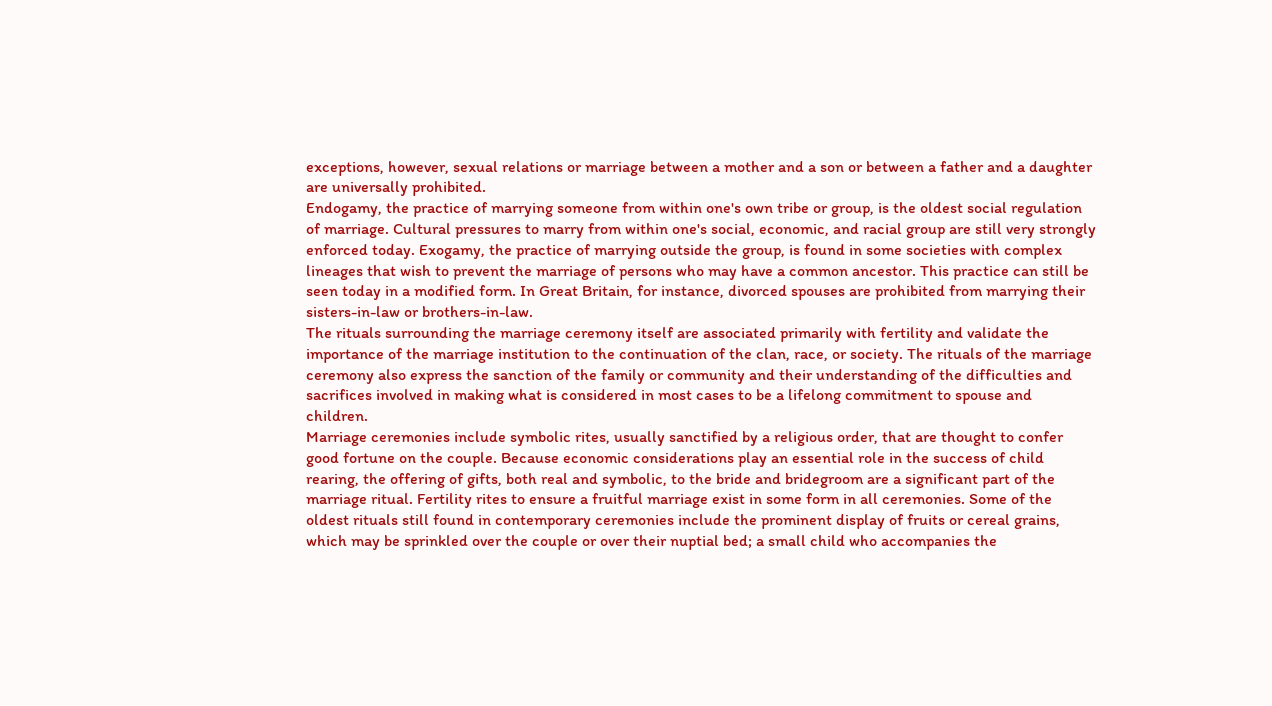exceptions, however, sexual relations or marriage between a mother and a son or between a father and a daughter are universally prohibited.
Endogamy, the practice of marrying someone from within one's own tribe or group, is the oldest social regulation of marriage. Cultural pressures to marry from within one's social, economic, and racial group are still very strongly enforced today. Exogamy, the practice of marrying outside the group, is found in some societies with complex lineages that wish to prevent the marriage of persons who may have a common ancestor. This practice can still be seen today in a modified form. In Great Britain, for instance, divorced spouses are prohibited from marrying their sisters-in-law or brothers-in-law.
The rituals surrounding the marriage ceremony itself are associated primarily with fertility and validate the importance of the marriage institution to the continuation of the clan, race, or society. The rituals of the marriage ceremony also express the sanction of the family or community and their understanding of the difficulties and sacrifices involved in making what is considered in most cases to be a lifelong commitment to spouse and children.
Marriage ceremonies include symbolic rites, usually sanctified by a religious order, that are thought to confer good fortune on the couple. Because economic considerations play an essential role in the success of child rearing, the offering of gifts, both real and symbolic, to the bride and bridegroom are a significant part of the marriage ritual. Fertility rites to ensure a fruitful marriage exist in some form in all ceremonies. Some of the oldest rituals still found in contemporary ceremonies include the prominent display of fruits or cereal grains, which may be sprinkled over the couple or over their nuptial bed; a small child who accompanies the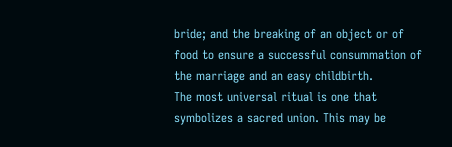bride; and the breaking of an object or of food to ensure a successful consummation of the marriage and an easy childbirth.
The most universal ritual is one that symbolizes a sacred union. This may be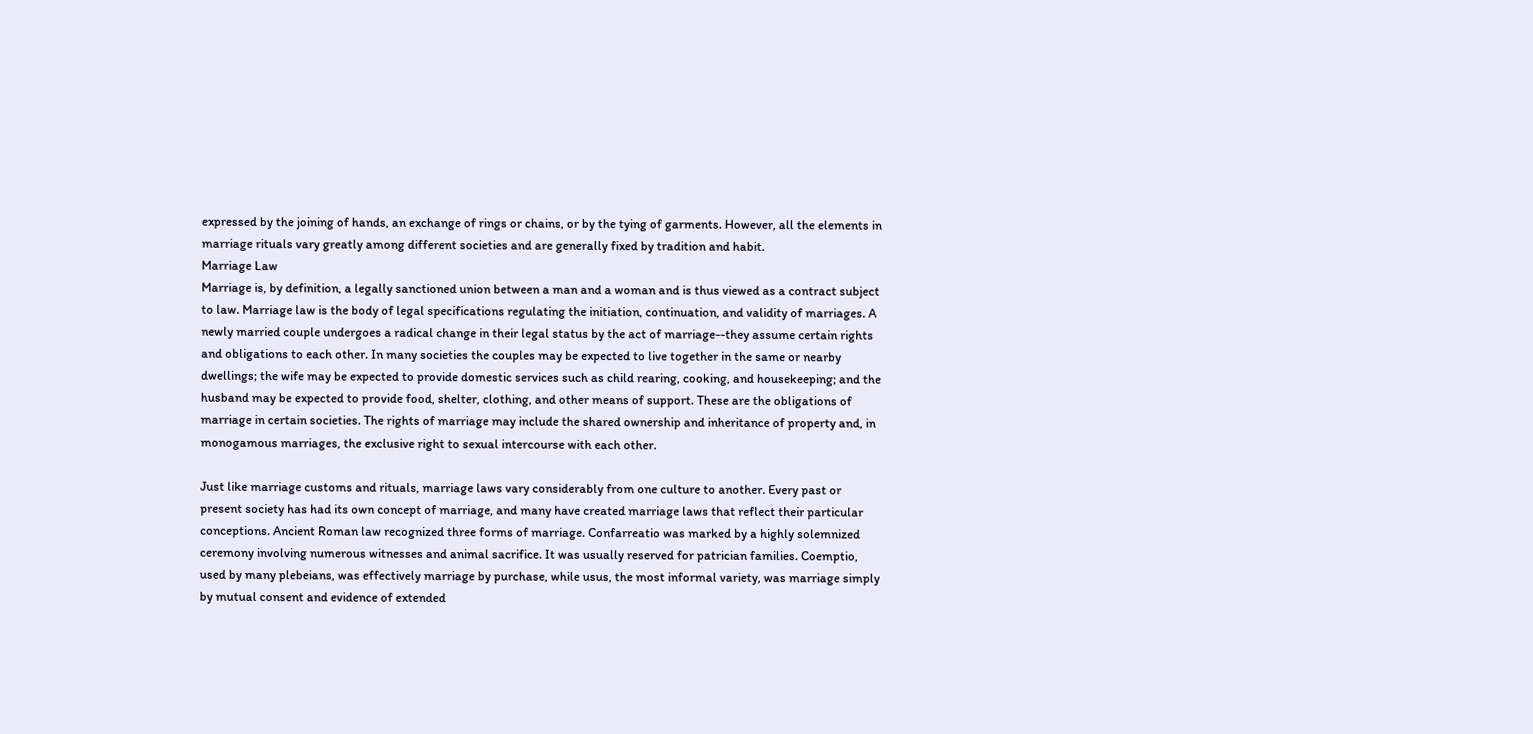expressed by the joining of hands, an exchange of rings or chains, or by the tying of garments. However, all the elements in marriage rituals vary greatly among different societies and are generally fixed by tradition and habit.
Marriage Law
Marriage is, by definition, a legally sanctioned union between a man and a woman and is thus viewed as a contract subject to law. Marriage law is the body of legal specifications regulating the initiation, continuation, and validity of marriages. A newly married couple undergoes a radical change in their legal status by the act of marriage--they assume certain rights and obligations to each other. In many societies the couples may be expected to live together in the same or nearby dwellings; the wife may be expected to provide domestic services such as child rearing, cooking, and housekeeping; and the husband may be expected to provide food, shelter, clothing, and other means of support. These are the obligations of marriage in certain societies. The rights of marriage may include the shared ownership and inheritance of property and, in monogamous marriages, the exclusive right to sexual intercourse with each other.

Just like marriage customs and rituals, marriage laws vary considerably from one culture to another. Every past or present society has had its own concept of marriage, and many have created marriage laws that reflect their particular conceptions. Ancient Roman law recognized three forms of marriage. Confarreatio was marked by a highly solemnized ceremony involving numerous witnesses and animal sacrifice. It was usually reserved for patrician families. Coemptio, used by many plebeians, was effectively marriage by purchase, while usus, the most informal variety, was marriage simply by mutual consent and evidence of extended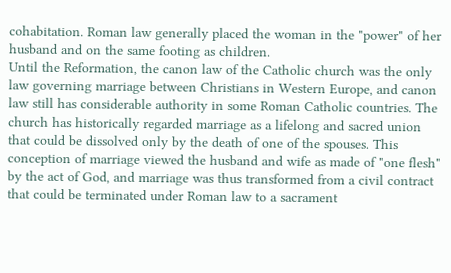cohabitation. Roman law generally placed the woman in the "power" of her husband and on the same footing as children.
Until the Reformation, the canon law of the Catholic church was the only law governing marriage between Christians in Western Europe, and canon law still has considerable authority in some Roman Catholic countries. The church has historically regarded marriage as a lifelong and sacred union that could be dissolved only by the death of one of the spouses. This conception of marriage viewed the husband and wife as made of "one flesh" by the act of God, and marriage was thus transformed from a civil contract that could be terminated under Roman law to a sacrament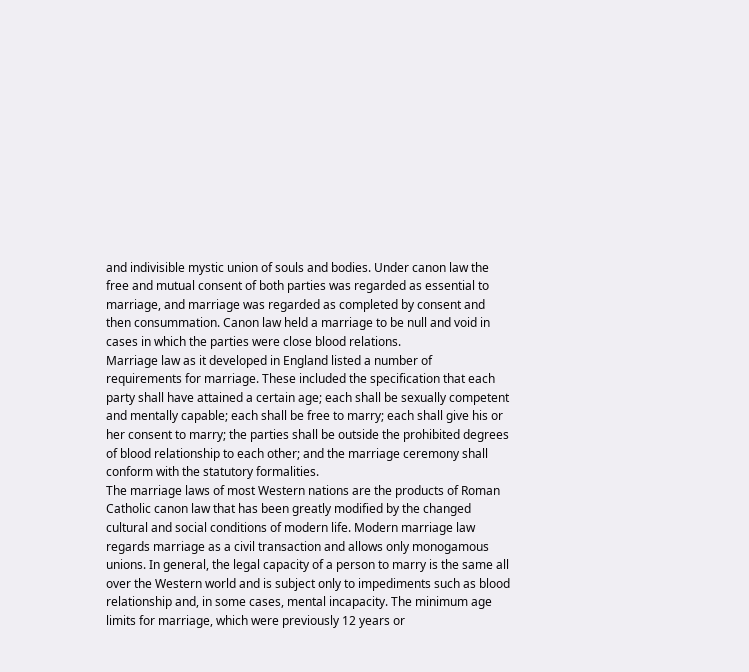and indivisible mystic union of souls and bodies. Under canon law the free and mutual consent of both parties was regarded as essential to marriage, and marriage was regarded as completed by consent and then consummation. Canon law held a marriage to be null and void in cases in which the parties were close blood relations.
Marriage law as it developed in England listed a number of requirements for marriage. These included the specification that each party shall have attained a certain age; each shall be sexually competent and mentally capable; each shall be free to marry; each shall give his or her consent to marry; the parties shall be outside the prohibited degrees of blood relationship to each other; and the marriage ceremony shall conform with the statutory formalities.
The marriage laws of most Western nations are the products of Roman Catholic canon law that has been greatly modified by the changed cultural and social conditions of modern life. Modern marriage law regards marriage as a civil transaction and allows only monogamous unions. In general, the legal capacity of a person to marry is the same all over the Western world and is subject only to impediments such as blood relationship and, in some cases, mental incapacity. The minimum age limits for marriage, which were previously 12 years or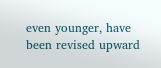even younger, have been revised upward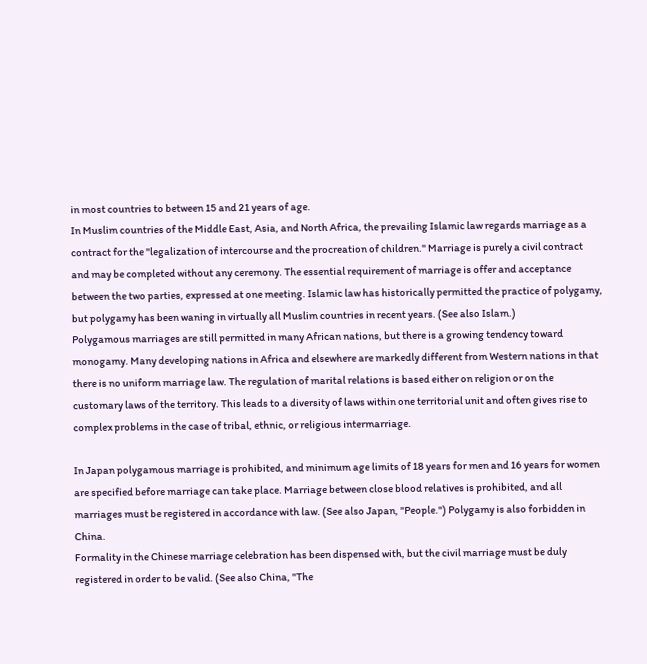in most countries to between 15 and 21 years of age.
In Muslim countries of the Middle East, Asia, and North Africa, the prevailing Islamic law regards marriage as a contract for the "legalization of intercourse and the procreation of children." Marriage is purely a civil contract and may be completed without any ceremony. The essential requirement of marriage is offer and acceptance between the two parties, expressed at one meeting. Islamic law has historically permitted the practice of polygamy, but polygamy has been waning in virtually all Muslim countries in recent years. (See also Islam.)
Polygamous marriages are still permitted in many African nations, but there is a growing tendency toward monogamy. Many developing nations in Africa and elsewhere are markedly different from Western nations in that there is no uniform marriage law. The regulation of marital relations is based either on religion or on the customary laws of the territory. This leads to a diversity of laws within one territorial unit and often gives rise to complex problems in the case of tribal, ethnic, or religious intermarriage.

In Japan polygamous marriage is prohibited, and minimum age limits of 18 years for men and 16 years for women are specified before marriage can take place. Marriage between close blood relatives is prohibited, and all marriages must be registered in accordance with law. (See also Japan, "People.") Polygamy is also forbidden in China.
Formality in the Chinese marriage celebration has been dispensed with, but the civil marriage must be duly registered in order to be valid. (See also China, "The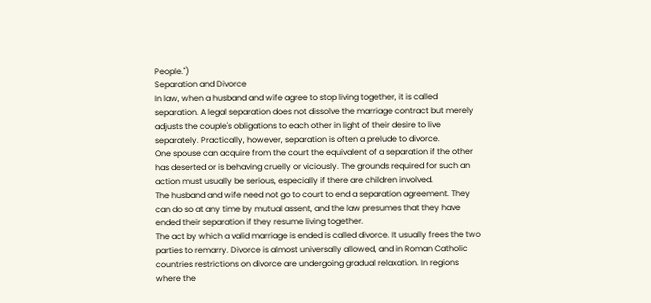People.")
Separation and Divorce
In law, when a husband and wife agree to stop living together, it is called separation. A legal separation does not dissolve the marriage contract but merely adjusts the couple's obligations to each other in light of their desire to live separately. Practically, however, separation is often a prelude to divorce.
One spouse can acquire from the court the equivalent of a separation if the other has deserted or is behaving cruelly or viciously. The grounds required for such an action must usually be serious, especially if there are children involved.
The husband and wife need not go to court to end a separation agreement. They can do so at any time by mutual assent, and the law presumes that they have ended their separation if they resume living together.
The act by which a valid marriage is ended is called divorce. It usually frees the two parties to remarry. Divorce is almost universally allowed, and in Roman Catholic countries restrictions on divorce are undergoing gradual relaxation. In regions where the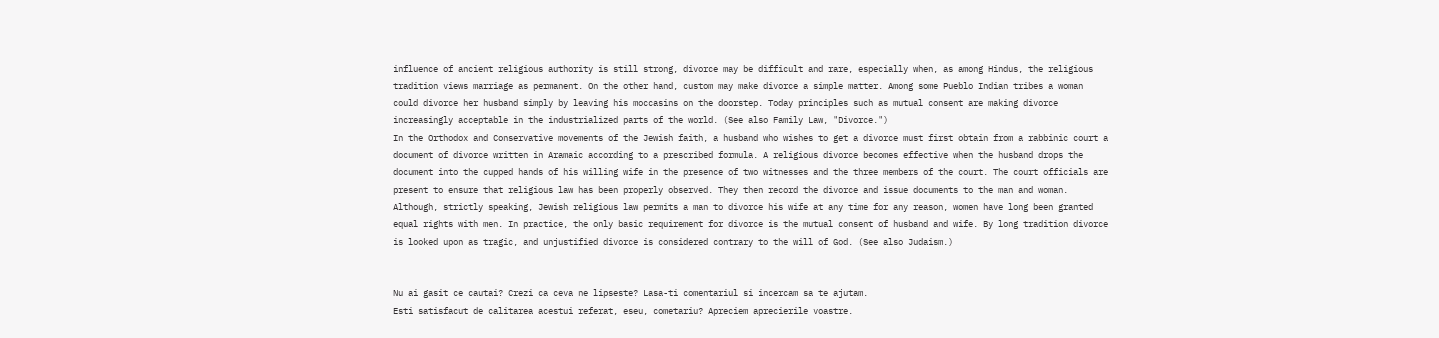influence of ancient religious authority is still strong, divorce may be difficult and rare, especially when, as among Hindus, the religious tradition views marriage as permanent. On the other hand, custom may make divorce a simple matter. Among some Pueblo Indian tribes a woman could divorce her husband simply by leaving his moccasins on the doorstep. Today principles such as mutual consent are making divorce increasingly acceptable in the industrialized parts of the world. (See also Family Law, "Divorce.")
In the Orthodox and Conservative movements of the Jewish faith, a husband who wishes to get a divorce must first obtain from a rabbinic court a document of divorce written in Aramaic according to a prescribed formula. A religious divorce becomes effective when the husband drops the document into the cupped hands of his willing wife in the presence of two witnesses and the three members of the court. The court officials are present to ensure that religious law has been properly observed. They then record the divorce and issue documents to the man and woman. Although, strictly speaking, Jewish religious law permits a man to divorce his wife at any time for any reason, women have long been granted equal rights with men. In practice, the only basic requirement for divorce is the mutual consent of husband and wife. By long tradition divorce is looked upon as tragic, and unjustified divorce is considered contrary to the will of God. (See also Judaism.)


Nu ai gasit ce cautai? Crezi ca ceva ne lipseste? Lasa-ti comentariul si incercam sa te ajutam.
Esti satisfacut de calitarea acestui referat, eseu, cometariu? Apreciem aprecierile voastre.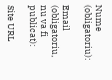Nume (obligatoriu):

Email (obligatoriu, nu va fi publicat):

Site URL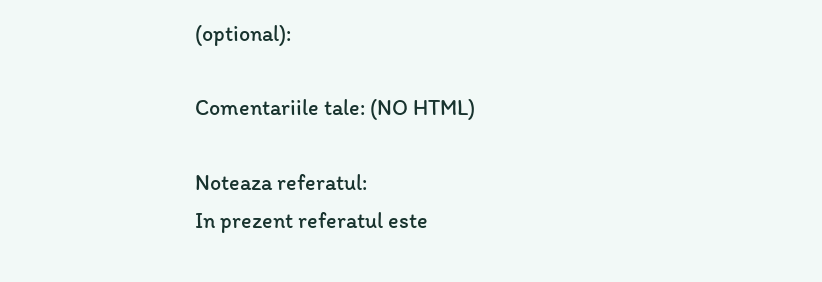(optional):

Comentariile tale: (NO HTML)

Noteaza referatul:
In prezent referatul este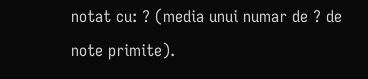notat cu: ? (media unui numar de ? de note primite).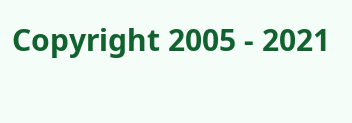Copyright 2005 - 2021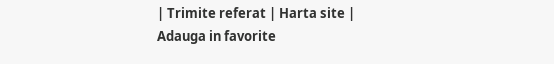| Trimite referat | Harta site | Adauga in favorite